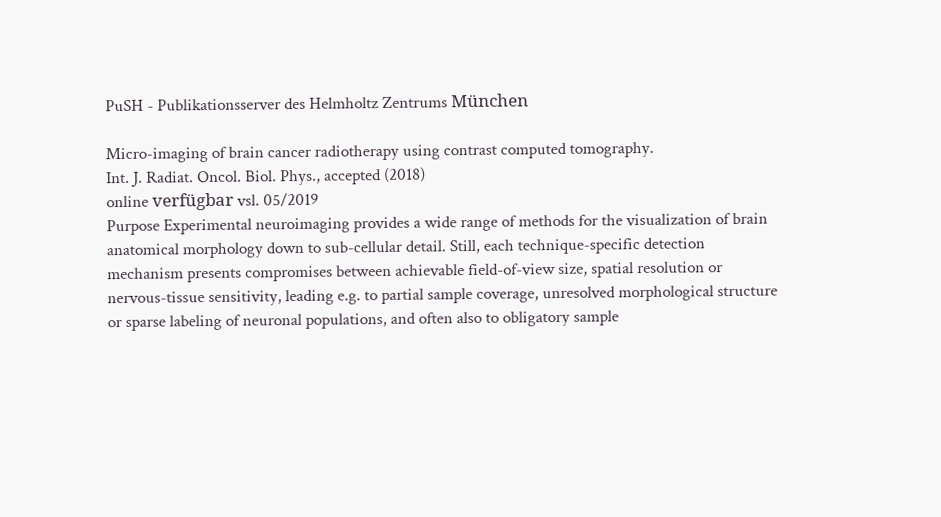PuSH - Publikationsserver des Helmholtz Zentrums München

Micro-imaging of brain cancer radiotherapy using contrast computed tomography.
Int. J. Radiat. Oncol. Biol. Phys., accepted (2018)
online verfügbar vsl. 05/2019
Purpose Experimental neuroimaging provides a wide range of methods for the visualization of brain anatomical morphology down to sub-cellular detail. Still, each technique-specific detection mechanism presents compromises between achievable field-of-view size, spatial resolution or nervous-tissue sensitivity, leading e.g. to partial sample coverage, unresolved morphological structure or sparse labeling of neuronal populations, and often also to obligatory sample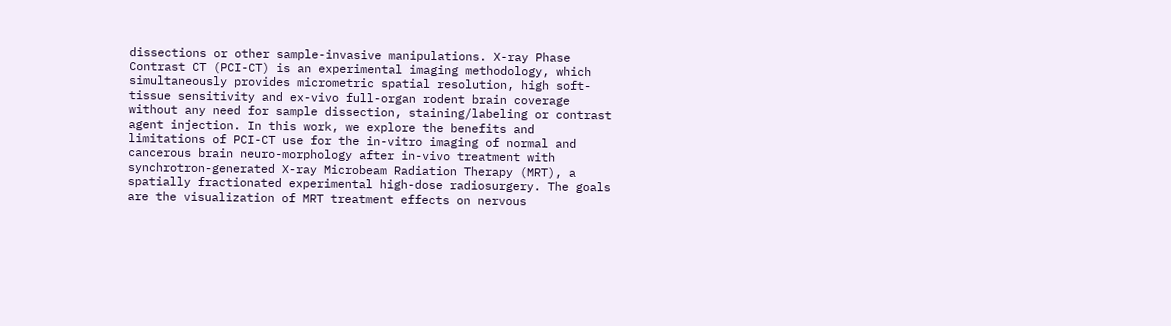dissections or other sample-invasive manipulations. X-ray Phase Contrast CT (PCI-CT) is an experimental imaging methodology, which simultaneously provides micrometric spatial resolution, high soft-tissue sensitivity and ex-vivo full-organ rodent brain coverage without any need for sample dissection, staining/labeling or contrast agent injection. In this work, we explore the benefits and limitations of PCI-CT use for the in-vitro imaging of normal and cancerous brain neuro-morphology after in-vivo treatment with synchrotron-generated X-ray Microbeam Radiation Therapy (MRT), a spatially fractionated experimental high-dose radiosurgery. The goals are the visualization of MRT treatment effects on nervous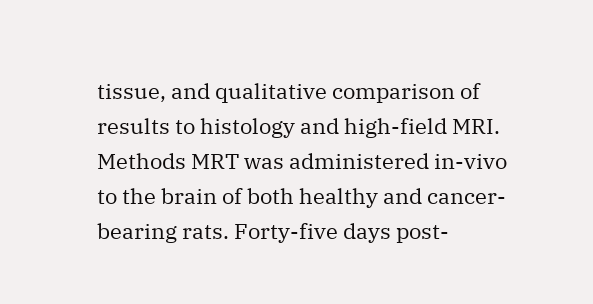tissue, and qualitative comparison of results to histology and high-field MRI. Methods MRT was administered in-vivo to the brain of both healthy and cancer-bearing rats. Forty-five days post-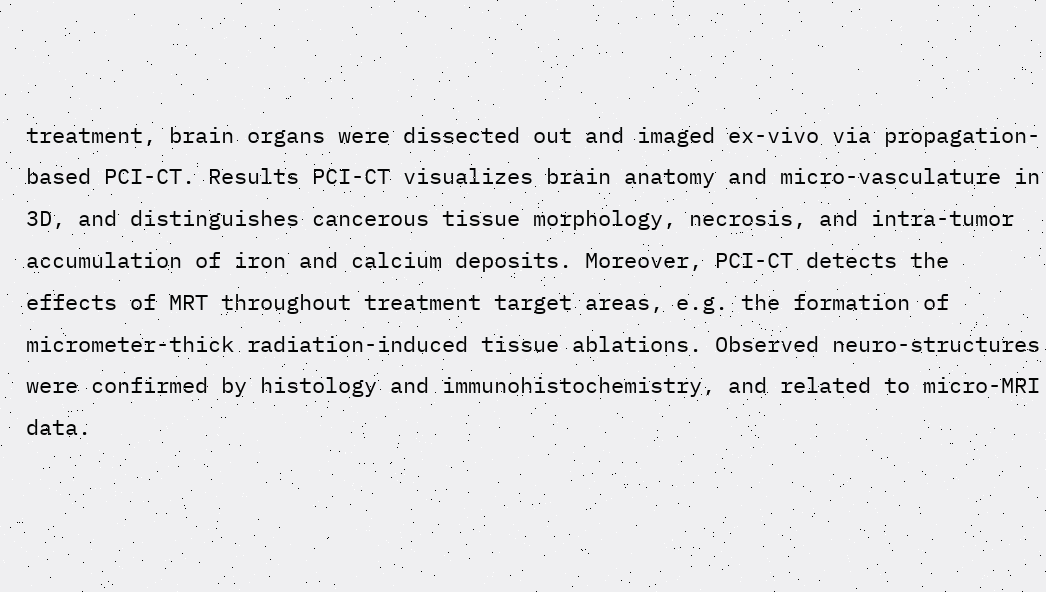treatment, brain organs were dissected out and imaged ex-vivo via propagation-based PCI-CT. Results PCI-CT visualizes brain anatomy and micro-vasculature in 3D, and distinguishes cancerous tissue morphology, necrosis, and intra-tumor accumulation of iron and calcium deposits. Moreover, PCI-CT detects the effects of MRT throughout treatment target areas, e.g. the formation of micrometer-thick radiation-induced tissue ablations. Observed neuro-structures were confirmed by histology and immunohistochemistry, and related to micro-MRI data.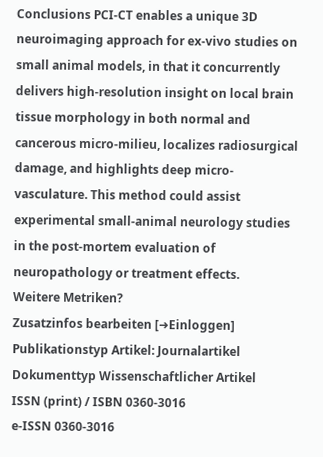Conclusions PCI-CT enables a unique 3D neuroimaging approach for ex-vivo studies on small animal models, in that it concurrently delivers high-resolution insight on local brain tissue morphology in both normal and cancerous micro-milieu, localizes radiosurgical damage, and highlights deep micro-vasculature. This method could assist experimental small-animal neurology studies in the post-mortem evaluation of neuropathology or treatment effects.
Weitere Metriken?
Zusatzinfos bearbeiten [➜Einloggen]
Publikationstyp Artikel: Journalartikel
Dokumenttyp Wissenschaftlicher Artikel
ISSN (print) / ISBN 0360-3016
e-ISSN 0360-3016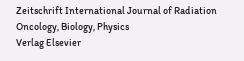Zeitschrift International Journal of Radiation Oncology, Biology, Physics
Verlag Elsevier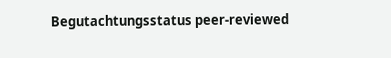Begutachtungsstatus peer-reviewed